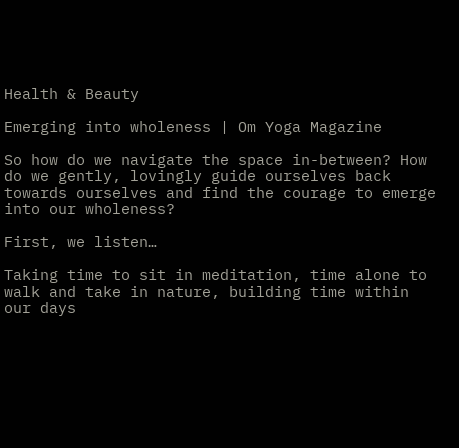Health & Beauty

Emerging into wholeness | Om Yoga Magazine

So how do we navigate the space in-between? How do we gently, lovingly guide ourselves back towards ourselves and find the courage to emerge into our wholeness?

First, we listen…

Taking time to sit in meditation, time alone to walk and take in nature, building time within our days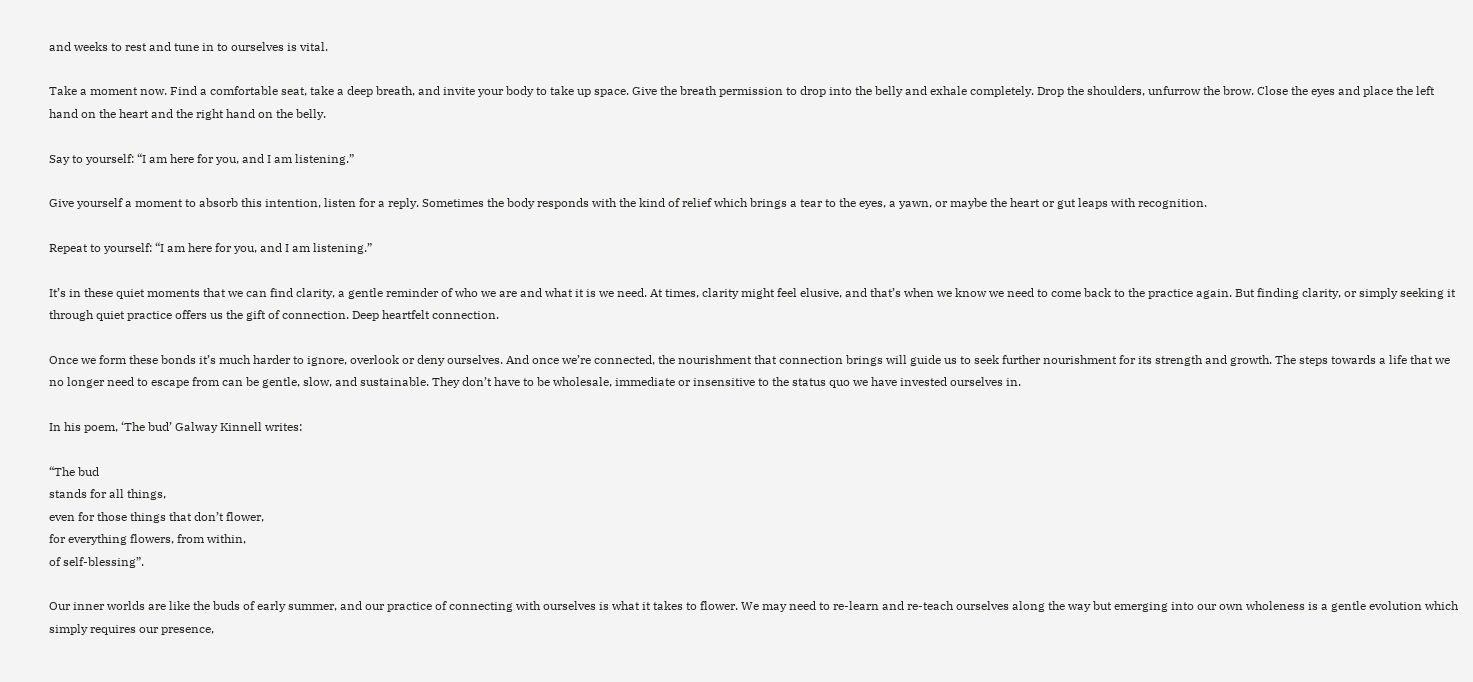and weeks to rest and tune in to ourselves is vital.

Take a moment now. Find a comfortable seat, take a deep breath, and invite your body to take up space. Give the breath permission to drop into the belly and exhale completely. Drop the shoulders, unfurrow the brow. Close the eyes and place the left hand on the heart and the right hand on the belly.

Say to yourself: “I am here for you, and I am listening.”

Give yourself a moment to absorb this intention, listen for a reply. Sometimes the body responds with the kind of relief which brings a tear to the eyes, a yawn, or maybe the heart or gut leaps with recognition.

Repeat to yourself: “I am here for you, and I am listening.”

It’s in these quiet moments that we can find clarity, a gentle reminder of who we are and what it is we need. At times, clarity might feel elusive, and that’s when we know we need to come back to the practice again. But finding clarity, or simply seeking it through quiet practice offers us the gift of connection. Deep heartfelt connection.

Once we form these bonds it’s much harder to ignore, overlook or deny ourselves. And once we’re connected, the nourishment that connection brings will guide us to seek further nourishment for its strength and growth. The steps towards a life that we no longer need to escape from can be gentle, slow, and sustainable. They don’t have to be wholesale, immediate or insensitive to the status quo we have invested ourselves in.

In his poem, ‘The bud’ Galway Kinnell writes:

“The bud
stands for all things,
even for those things that don’t flower,
for everything flowers, from within,
of self-blessing”.

Our inner worlds are like the buds of early summer, and our practice of connecting with ourselves is what it takes to flower. We may need to re-learn and re-teach ourselves along the way but emerging into our own wholeness is a gentle evolution which simply requires our presence,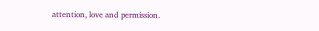attention, love and permission.